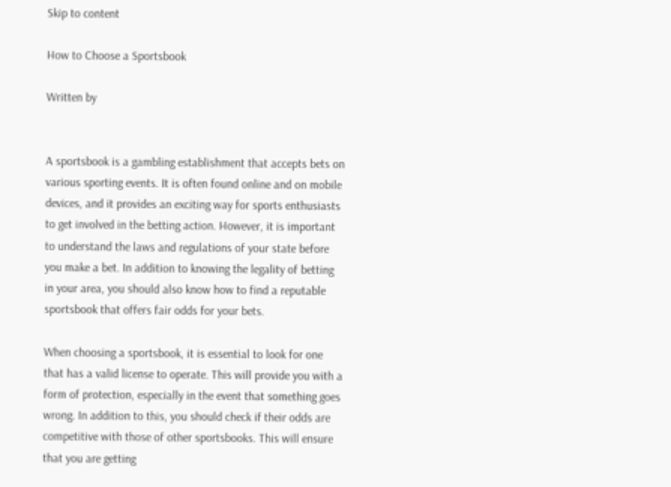Skip to content

How to Choose a Sportsbook

Written by


A sportsbook is a gambling establishment that accepts bets on various sporting events. It is often found online and on mobile devices, and it provides an exciting way for sports enthusiasts to get involved in the betting action. However, it is important to understand the laws and regulations of your state before you make a bet. In addition to knowing the legality of betting in your area, you should also know how to find a reputable sportsbook that offers fair odds for your bets.

When choosing a sportsbook, it is essential to look for one that has a valid license to operate. This will provide you with a form of protection, especially in the event that something goes wrong. In addition to this, you should check if their odds are competitive with those of other sportsbooks. This will ensure that you are getting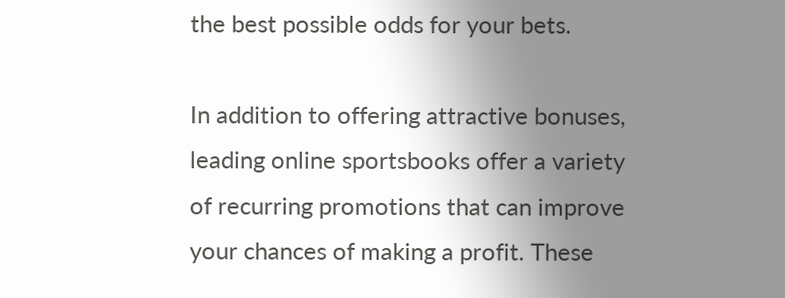the best possible odds for your bets.

In addition to offering attractive bonuses, leading online sportsbooks offer a variety of recurring promotions that can improve your chances of making a profit. These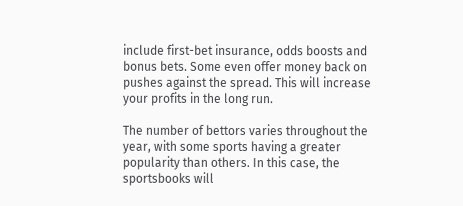include first-bet insurance, odds boosts and bonus bets. Some even offer money back on pushes against the spread. This will increase your profits in the long run.

The number of bettors varies throughout the year, with some sports having a greater popularity than others. In this case, the sportsbooks will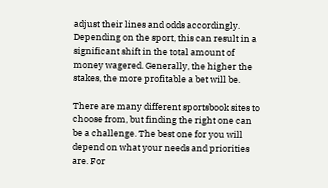adjust their lines and odds accordingly. Depending on the sport, this can result in a significant shift in the total amount of money wagered. Generally, the higher the stakes, the more profitable a bet will be.

There are many different sportsbook sites to choose from, but finding the right one can be a challenge. The best one for you will depend on what your needs and priorities are. For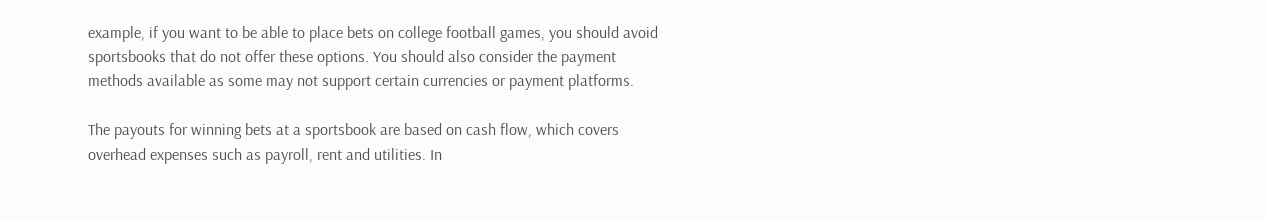example, if you want to be able to place bets on college football games, you should avoid sportsbooks that do not offer these options. You should also consider the payment methods available as some may not support certain currencies or payment platforms.

The payouts for winning bets at a sportsbook are based on cash flow, which covers overhead expenses such as payroll, rent and utilities. In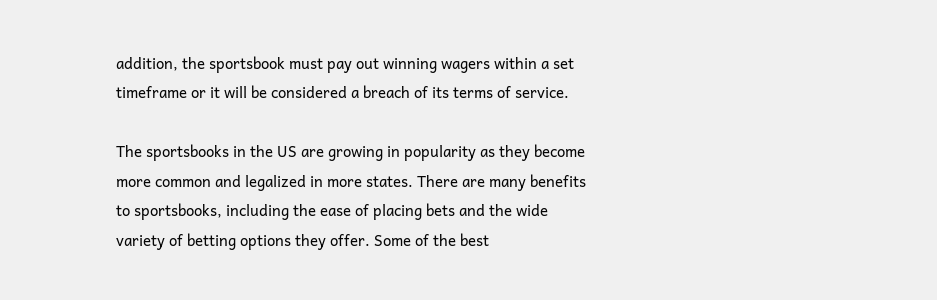addition, the sportsbook must pay out winning wagers within a set timeframe or it will be considered a breach of its terms of service.

The sportsbooks in the US are growing in popularity as they become more common and legalized in more states. There are many benefits to sportsbooks, including the ease of placing bets and the wide variety of betting options they offer. Some of the best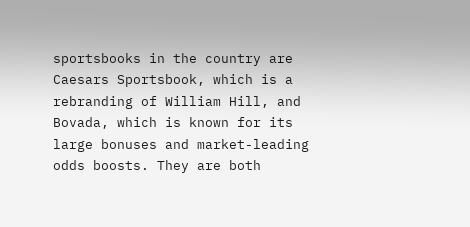sportsbooks in the country are Caesars Sportsbook, which is a rebranding of William Hill, and Bovada, which is known for its large bonuses and market-leading odds boosts. They are both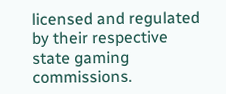licensed and regulated by their respective state gaming commissions.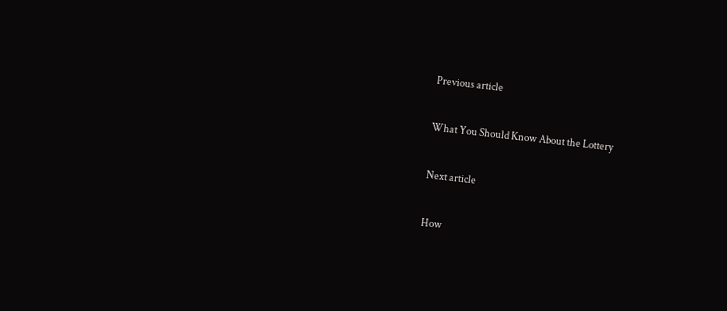Previous article

What You Should Know About the Lottery

Next article

How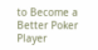to Become a Better Poker Player